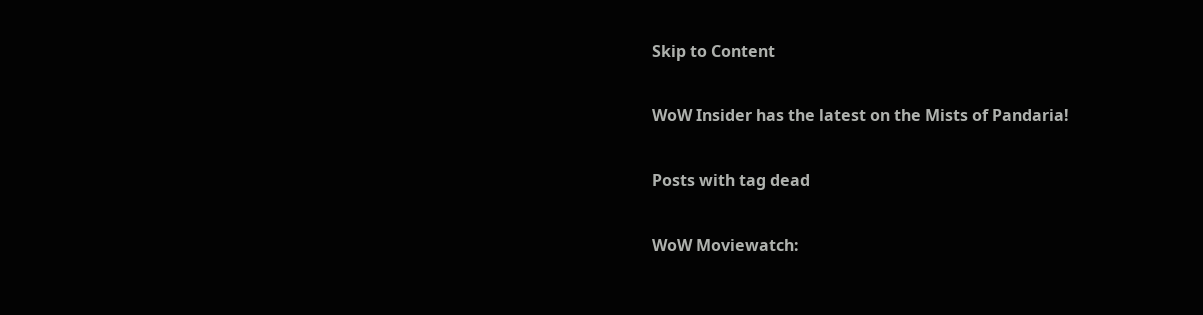Skip to Content

WoW Insider has the latest on the Mists of Pandaria!

Posts with tag dead

WoW Moviewatch: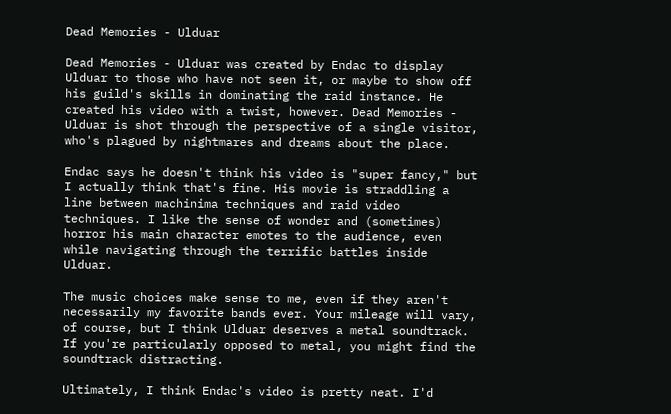Dead Memories - Ulduar

Dead Memories - Ulduar was created by Endac to display Ulduar to those who have not seen it, or maybe to show off his guild's skills in dominating the raid instance. He created his video with a twist, however. Dead Memories - Ulduar is shot through the perspective of a single visitor, who's plagued by nightmares and dreams about the place.

Endac says he doesn't think his video is "super fancy," but I actually think that's fine. His movie is straddling a line between machinima techniques and raid video techniques. I like the sense of wonder and (sometimes) horror his main character emotes to the audience, even while navigating through the terrific battles inside Ulduar.

The music choices make sense to me, even if they aren't necessarily my favorite bands ever. Your mileage will vary, of course, but I think Ulduar deserves a metal soundtrack. If you're particularly opposed to metal, you might find the soundtrack distracting.

Ultimately, I think Endac's video is pretty neat. I'd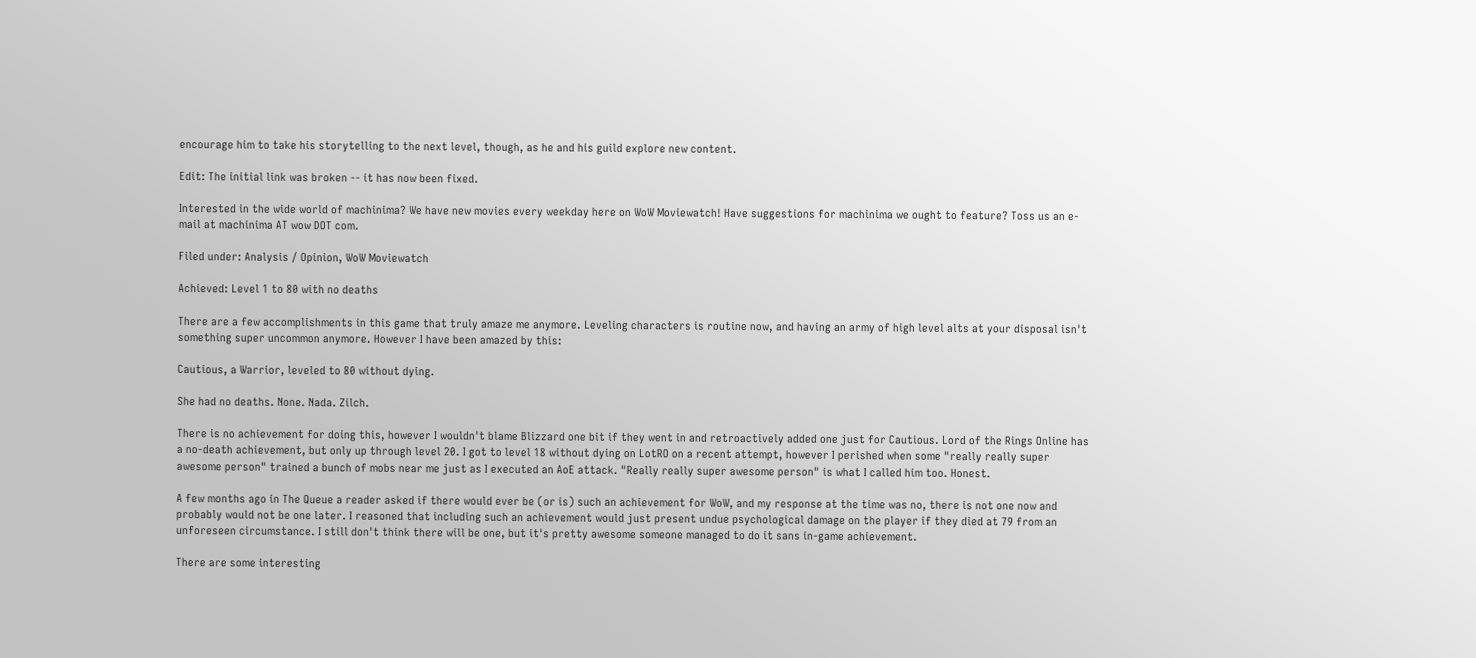encourage him to take his storytelling to the next level, though, as he and his guild explore new content.

Edit: The initial link was broken -- it has now been fixed.

Interested in the wide world of machinima? We have new movies every weekday here on WoW Moviewatch! Have suggestions for machinima we ought to feature? Toss us an e-mail at machinima AT wow DOT com.

Filed under: Analysis / Opinion, WoW Moviewatch

Achieved: Level 1 to 80 with no deaths

There are a few accomplishments in this game that truly amaze me anymore. Leveling characters is routine now, and having an army of high level alts at your disposal isn't something super uncommon anymore. However I have been amazed by this:

Cautious, a Warrior, leveled to 80 without dying.

She had no deaths. None. Nada. Zilch.

There is no achievement for doing this, however I wouldn't blame Blizzard one bit if they went in and retroactively added one just for Cautious. Lord of the Rings Online has a no-death achievement, but only up through level 20. I got to level 18 without dying on LotRO on a recent attempt, however I perished when some "really really super awesome person" trained a bunch of mobs near me just as I executed an AoE attack. "Really really super awesome person" is what I called him too. Honest.

A few months ago in The Queue a reader asked if there would ever be (or is) such an achievement for WoW, and my response at the time was no, there is not one now and probably would not be one later. I reasoned that including such an achievement would just present undue psychological damage on the player if they died at 79 from an unforeseen circumstance. I still don't think there will be one, but it's pretty awesome someone managed to do it sans in-game achievement.

There are some interesting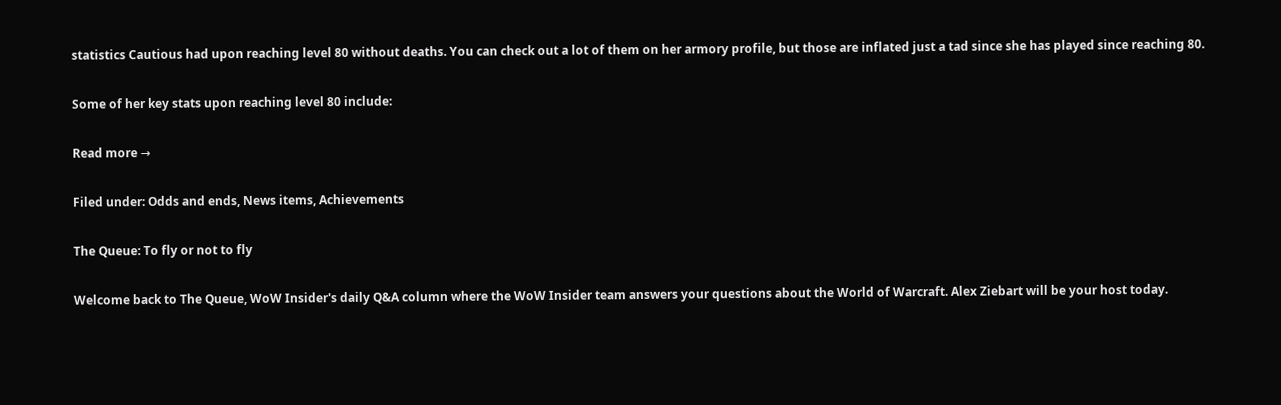statistics Cautious had upon reaching level 80 without deaths. You can check out a lot of them on her armory profile, but those are inflated just a tad since she has played since reaching 80.

Some of her key stats upon reaching level 80 include:

Read more →

Filed under: Odds and ends, News items, Achievements

The Queue: To fly or not to fly

Welcome back to The Queue, WoW Insider's daily Q&A column where the WoW Insider team answers your questions about the World of Warcraft. Alex Ziebart will be your host today.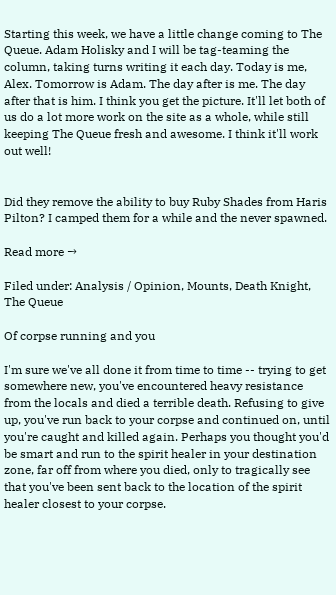Starting this week, we have a little change coming to The Queue. Adam Holisky and I will be tag-teaming the column, taking turns writing it each day. Today is me, Alex. Tomorrow is Adam. The day after is me. The day after that is him. I think you get the picture. It'll let both of us do a lot more work on the site as a whole, while still keeping The Queue fresh and awesome. I think it'll work out well!


Did they remove the ability to buy Ruby Shades from Haris Pilton? I camped them for a while and the never spawned.

Read more →

Filed under: Analysis / Opinion, Mounts, Death Knight, The Queue

Of corpse running and you

I'm sure we've all done it from time to time -- trying to get somewhere new, you've encountered heavy resistance from the locals and died a terrible death. Refusing to give up, you've run back to your corpse and continued on, until you're caught and killed again. Perhaps you thought you'd be smart and run to the spirit healer in your destination zone, far off from where you died, only to tragically see that you've been sent back to the location of the spirit healer closest to your corpse.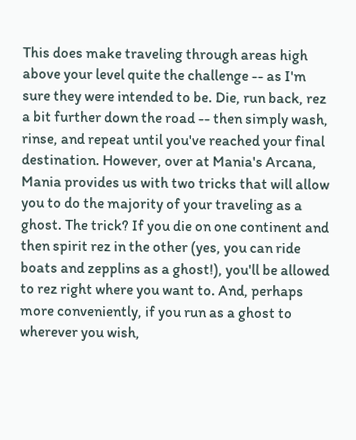This does make traveling through areas high above your level quite the challenge -- as I'm sure they were intended to be. Die, run back, rez a bit further down the road -- then simply wash, rinse, and repeat until you've reached your final destination. However, over at Mania's Arcana, Mania provides us with two tricks that will allow you to do the majority of your traveling as a ghost. The trick? If you die on one continent and then spirit rez in the other (yes, you can ride boats and zepplins as a ghost!), you'll be allowed to rez right where you want to. And, perhaps more conveniently, if you run as a ghost to wherever you wish,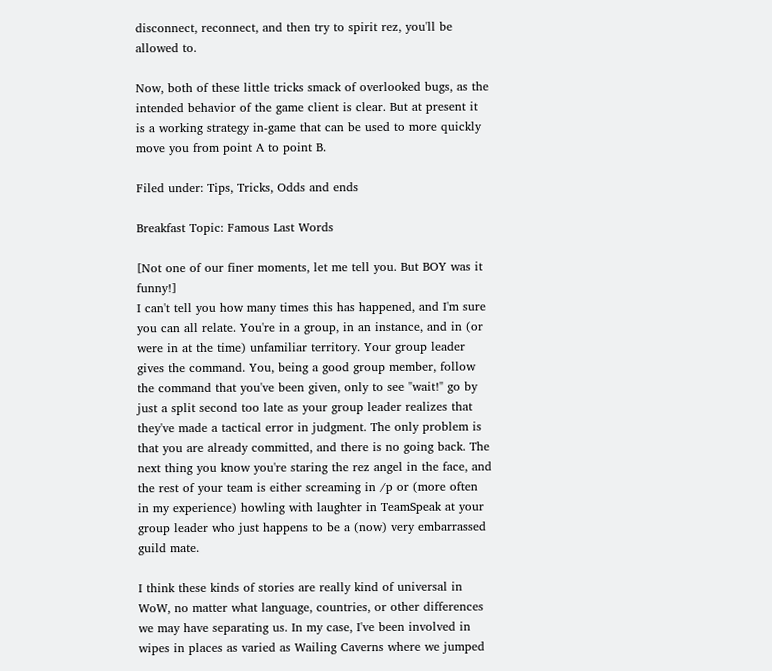disconnect, reconnect, and then try to spirit rez, you'll be allowed to.

Now, both of these little tricks smack of overlooked bugs, as the intended behavior of the game client is clear. But at present it is a working strategy in-game that can be used to more quickly move you from point A to point B.

Filed under: Tips, Tricks, Odds and ends

Breakfast Topic: Famous Last Words

[Not one of our finer moments, let me tell you. But BOY was it funny!]
I can't tell you how many times this has happened, and I'm sure you can all relate. You're in a group, in an instance, and in (or were in at the time) unfamiliar territory. Your group leader gives the command. You, being a good group member, follow the command that you've been given, only to see "wait!" go by just a split second too late as your group leader realizes that they've made a tactical error in judgment. The only problem is that you are already committed, and there is no going back. The next thing you know you're staring the rez angel in the face, and the rest of your team is either screaming in /p or (more often in my experience) howling with laughter in TeamSpeak at your group leader who just happens to be a (now) very embarrassed guild mate.

I think these kinds of stories are really kind of universal in WoW, no matter what language, countries, or other differences we may have separating us. In my case, I've been involved in wipes in places as varied as Wailing Caverns where we jumped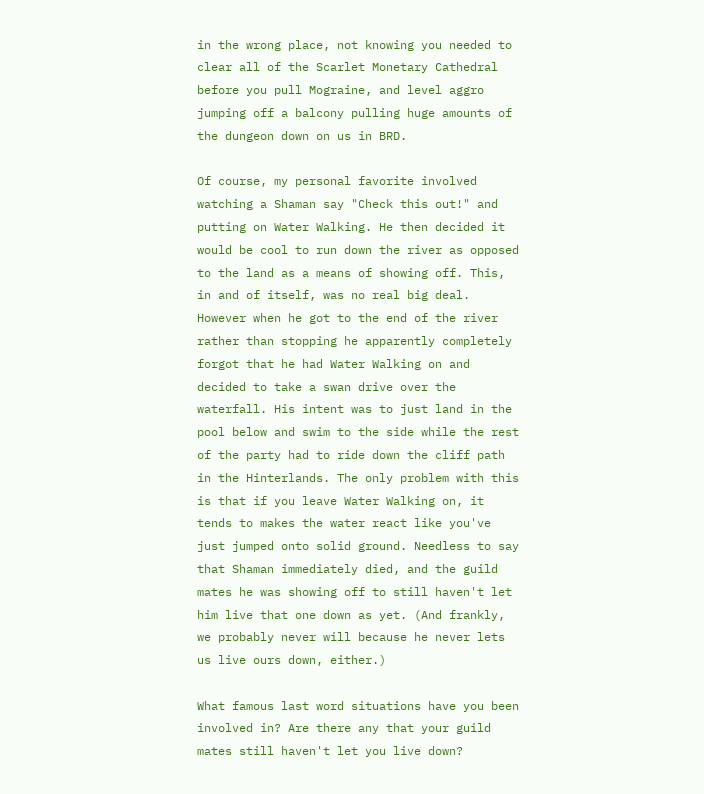in the wrong place, not knowing you needed to clear all of the Scarlet Monetary Cathedral before you pull Mograine, and level aggro jumping off a balcony pulling huge amounts of the dungeon down on us in BRD.

Of course, my personal favorite involved watching a Shaman say "Check this out!" and putting on Water Walking. He then decided it would be cool to run down the river as opposed to the land as a means of showing off. This, in and of itself, was no real big deal. However when he got to the end of the river rather than stopping he apparently completely forgot that he had Water Walking on and decided to take a swan drive over the waterfall. His intent was to just land in the pool below and swim to the side while the rest of the party had to ride down the cliff path in the Hinterlands. The only problem with this is that if you leave Water Walking on, it tends to makes the water react like you've just jumped onto solid ground. Needless to say that Shaman immediately died, and the guild mates he was showing off to still haven't let him live that one down as yet. (And frankly, we probably never will because he never lets us live ours down, either.)

What famous last word situations have you been involved in? Are there any that your guild mates still haven't let you live down?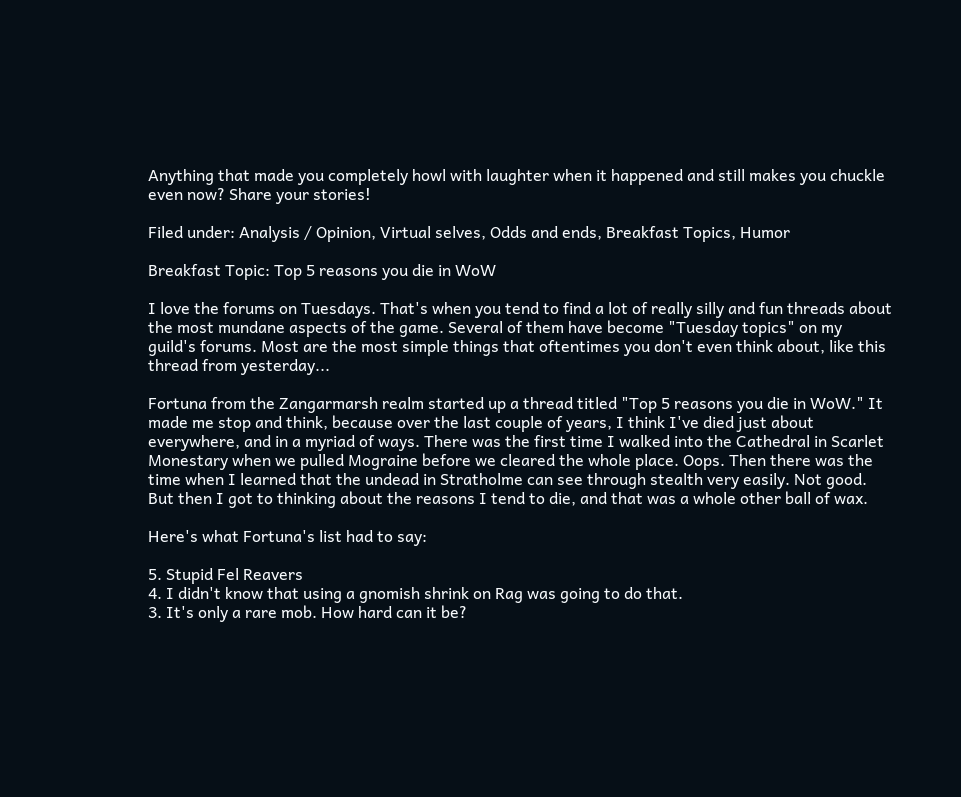Anything that made you completely howl with laughter when it happened and still makes you chuckle even now? Share your stories!

Filed under: Analysis / Opinion, Virtual selves, Odds and ends, Breakfast Topics, Humor

Breakfast Topic: Top 5 reasons you die in WoW

I love the forums on Tuesdays. That's when you tend to find a lot of really silly and fun threads about the most mundane aspects of the game. Several of them have become "Tuesday topics" on my guild's forums. Most are the most simple things that oftentimes you don't even think about, like this thread from yesterday...

Fortuna from the Zangarmarsh realm started up a thread titled "Top 5 reasons you die in WoW." It made me stop and think, because over the last couple of years, I think I've died just about everywhere, and in a myriad of ways. There was the first time I walked into the Cathedral in Scarlet Monestary when we pulled Mograine before we cleared the whole place. Oops. Then there was the time when I learned that the undead in Stratholme can see through stealth very easily. Not good. But then I got to thinking about the reasons I tend to die, and that was a whole other ball of wax.

Here's what Fortuna's list had to say:

5. Stupid Fel Reavers
4. I didn't know that using a gnomish shrink on Rag was going to do that.
3. It's only a rare mob. How hard can it be?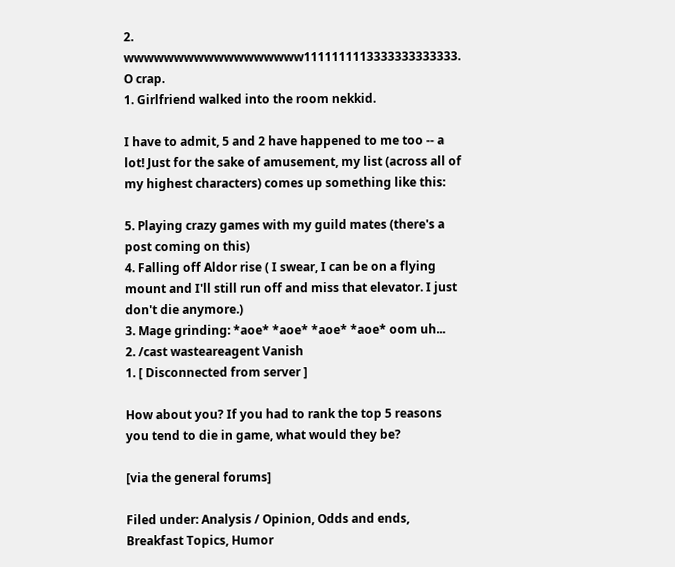2. wwwwwwwwwwwwwwwwww1111111113333333333333. O crap.
1. Girlfriend walked into the room nekkid.

I have to admit, 5 and 2 have happened to me too -- a lot! Just for the sake of amusement, my list (across all of my highest characters) comes up something like this:

5. Playing crazy games with my guild mates (there's a post coming on this)
4. Falling off Aldor rise ( I swear, I can be on a flying mount and I'll still run off and miss that elevator. I just don't die anymore.)
3. Mage grinding: *aoe* *aoe* *aoe* *aoe* oom uh...
2. /cast wasteareagent Vanish
1. [ Disconnected from server ]

How about you? If you had to rank the top 5 reasons you tend to die in game, what would they be?

[via the general forums]

Filed under: Analysis / Opinion, Odds and ends, Breakfast Topics, Humor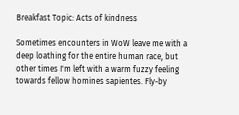Breakfast Topic: Acts of kindness

Sometimes encounters in WoW leave me with a deep loathing for the entire human race, but other times I'm left with a warm fuzzy feeling towards fellow homines sapientes. Fly-by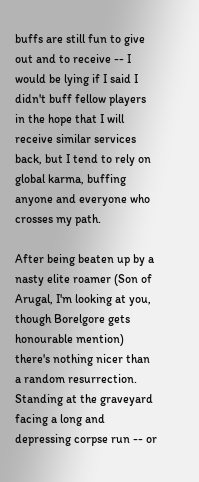buffs are still fun to give out and to receive -- I would be lying if I said I didn't buff fellow players in the hope that I will receive similar services back, but I tend to rely on global karma, buffing anyone and everyone who crosses my path.

After being beaten up by a nasty elite roamer (Son of Arugal, I'm looking at you, though Borelgore gets honourable mention) there's nothing nicer than a random resurrection. Standing at the graveyard facing a long and depressing corpse run -- or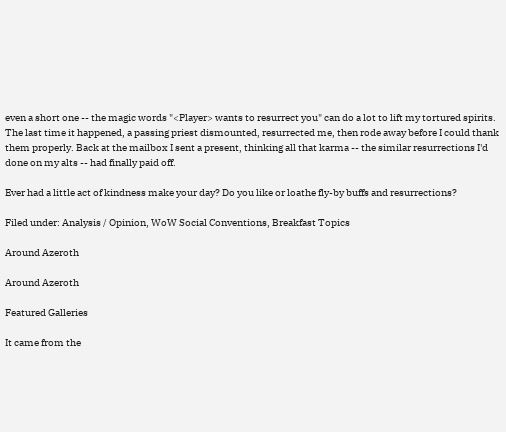even a short one -- the magic words "<Player> wants to resurrect you" can do a lot to lift my tortured spirits. The last time it happened, a passing priest dismounted, resurrected me, then rode away before I could thank them properly. Back at the mailbox I sent a present, thinking all that karma -- the similar resurrections I'd done on my alts -- had finally paid off.

Ever had a little act of kindness make your day? Do you like or loathe fly-by buffs and resurrections?

Filed under: Analysis / Opinion, WoW Social Conventions, Breakfast Topics

Around Azeroth

Around Azeroth

Featured Galleries

It came from the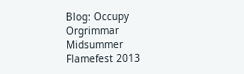Blog: Occupy Orgrimmar
Midsummer Flamefest 2013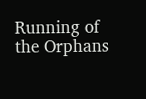Running of the Orphans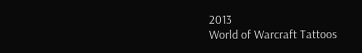2013
World of Warcraft Tattoos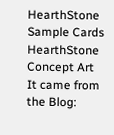HearthStone Sample Cards
HearthStone Concept Art
It came from the Blog: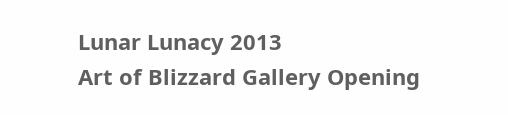Lunar Lunacy 2013
Art of Blizzard Gallery Opening